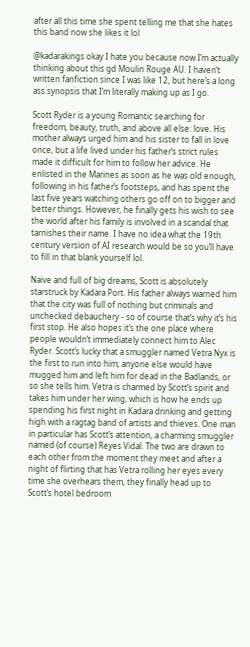after all this time she spent telling me that she hates this band now she likes it lol

@kadarakings okay I hate you because now I’m actually thinking about this gd Moulin Rouge AU. I haven’t written fanfiction since I was like 12, but here’s a long ass synopsis that I’m literally making up as I go.

Scott Ryder is a young Romantic searching for freedom, beauty, truth, and above all else: love. His mother always urged him and his sister to fall in love once, but a life lived under his father’s strict rules made it difficult for him to follow her advice. He enlisted in the Marines as soon as he was old enough, following in his father’s footsteps, and has spent the last five years watching others go off on to bigger and better things. However, he finally gets his wish to see the world after his family is involved in a scandal that tarnishes their name. I have no idea what the 19th century version of AI research would be so you’ll have to fill in that blank yourself lol.

Naive and full of big dreams, Scott is absolutely starstruck by Kadara Port. His father always warned him that the city was full of nothing but criminals and unchecked debauchery - so of course that’s why it’s his first stop. He also hopes it’s the one place where people wouldn’t immediately connect him to Alec Ryder. Scott’s lucky that a smuggler named Vetra Nyx is the first to run into him; anyone else would have mugged him and left him for dead in the Badlands, or so she tells him. Vetra is charmed by Scott’s spirit and takes him under her wing, which is how he ends up spending his first night in Kadara drinking and getting high with a ragtag band of artists and thieves. One man in particular has Scott’s attention, a charming smuggler named (of course) Reyes Vidal. The two are drawn to each other from the moment they meet and after a night of flirting that has Vetra rolling her eyes every time she overhears them, they finally head up to Scott’s hotel bedroom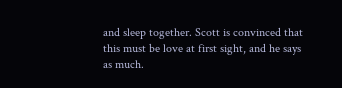and sleep together. Scott is convinced that this must be love at first sight, and he says as much.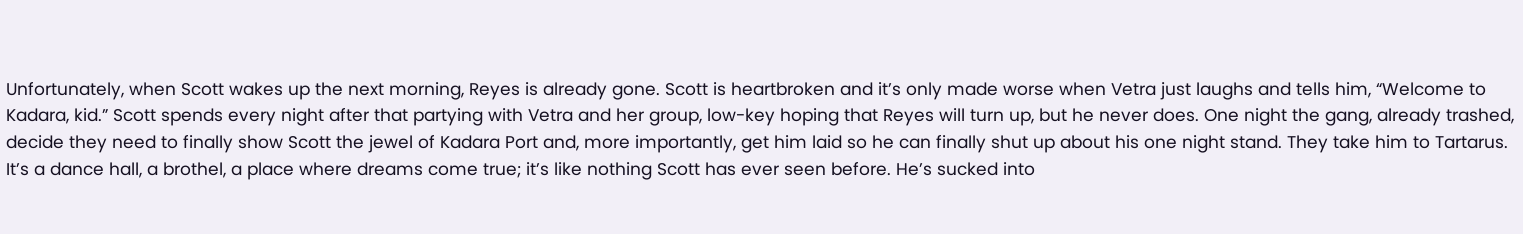Unfortunately, when Scott wakes up the next morning, Reyes is already gone. Scott is heartbroken and it’s only made worse when Vetra just laughs and tells him, “Welcome to Kadara, kid.” Scott spends every night after that partying with Vetra and her group, low-key hoping that Reyes will turn up, but he never does. One night the gang, already trashed, decide they need to finally show Scott the jewel of Kadara Port and, more importantly, get him laid so he can finally shut up about his one night stand. They take him to Tartarus. It’s a dance hall, a brothel, a place where dreams come true; it’s like nothing Scott has ever seen before. He’s sucked into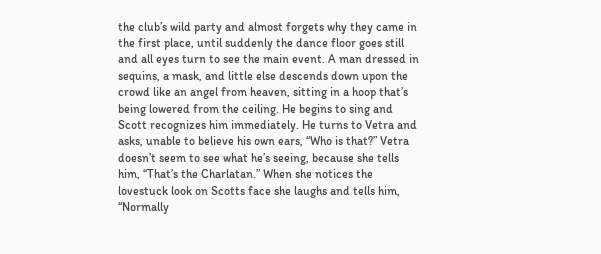the club’s wild party and almost forgets why they came in the first place, until suddenly the dance floor goes still and all eyes turn to see the main event. A man dressed in sequins, a mask, and little else descends down upon the crowd like an angel from heaven, sitting in a hoop that’s being lowered from the ceiling. He begins to sing and Scott recognizes him immediately. He turns to Vetra and asks, unable to believe his own ears, “Who is that?” Vetra doesn’t seem to see what he’s seeing, because she tells him, “That’s the Charlatan.” When she notices the lovestuck look on Scotts face she laughs and tells him, “Normally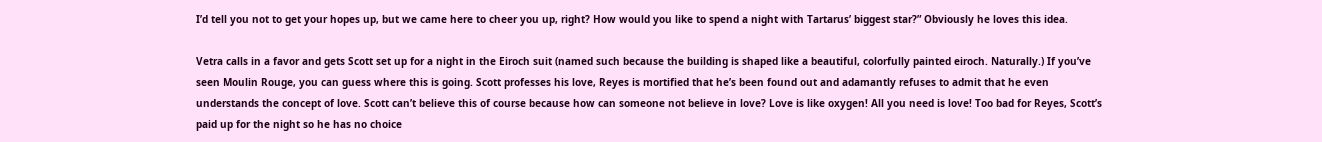I’d tell you not to get your hopes up, but we came here to cheer you up, right? How would you like to spend a night with Tartarus’ biggest star?” Obviously he loves this idea.

Vetra calls in a favor and gets Scott set up for a night in the Eiroch suit (named such because the building is shaped like a beautiful, colorfully painted eiroch. Naturally.) If you’ve seen Moulin Rouge, you can guess where this is going. Scott professes his love, Reyes is mortified that he’s been found out and adamantly refuses to admit that he even understands the concept of love. Scott can’t believe this of course because how can someone not believe in love? Love is like oxygen! All you need is love! Too bad for Reyes, Scott’s paid up for the night so he has no choice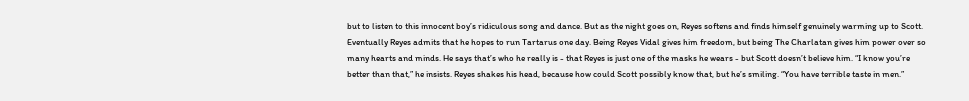but to listen to this innocent boy’s ridiculous song and dance. But as the night goes on, Reyes softens and finds himself genuinely warming up to Scott. Eventually Reyes admits that he hopes to run Tartarus one day. Being Reyes Vidal gives him freedom, but being The Charlatan gives him power over so many hearts and minds. He says that’s who he really is - that Reyes is just one of the masks he wears - but Scott doesn’t believe him. “I know you’re better than that,” he insists. Reyes shakes his head, because how could Scott possibly know that, but he’s smiling. “You have terrible taste in men.”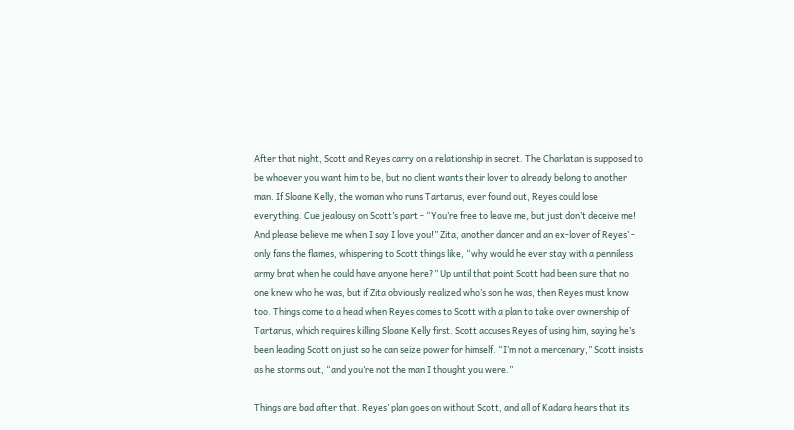After that night, Scott and Reyes carry on a relationship in secret. The Charlatan is supposed to be whoever you want him to be, but no client wants their lover to already belong to another man. If Sloane Kelly, the woman who runs Tartarus, ever found out, Reyes could lose everything. Cue jealousy on Scott’s part - “You’re free to leave me, but just don’t deceive me! And please believe me when I say I love you!” Zita, another dancer and an ex-lover of Reyes’ - only fans the flames, whispering to Scott things like, “why would he ever stay with a penniless army brat when he could have anyone here?” Up until that point Scott had been sure that no one knew who he was, but if Zita obviously realized who’s son he was, then Reyes must know too. Things come to a head when Reyes comes to Scott with a plan to take over ownership of Tartarus, which requires killing Sloane Kelly first. Scott accuses Reyes of using him, saying he’s been leading Scott on just so he can seize power for himself. “I’m not a mercenary,” Scott insists as he storms out, “and you’re not the man I thought you were.”

Things are bad after that. Reyes’ plan goes on without Scott, and all of Kadara hears that its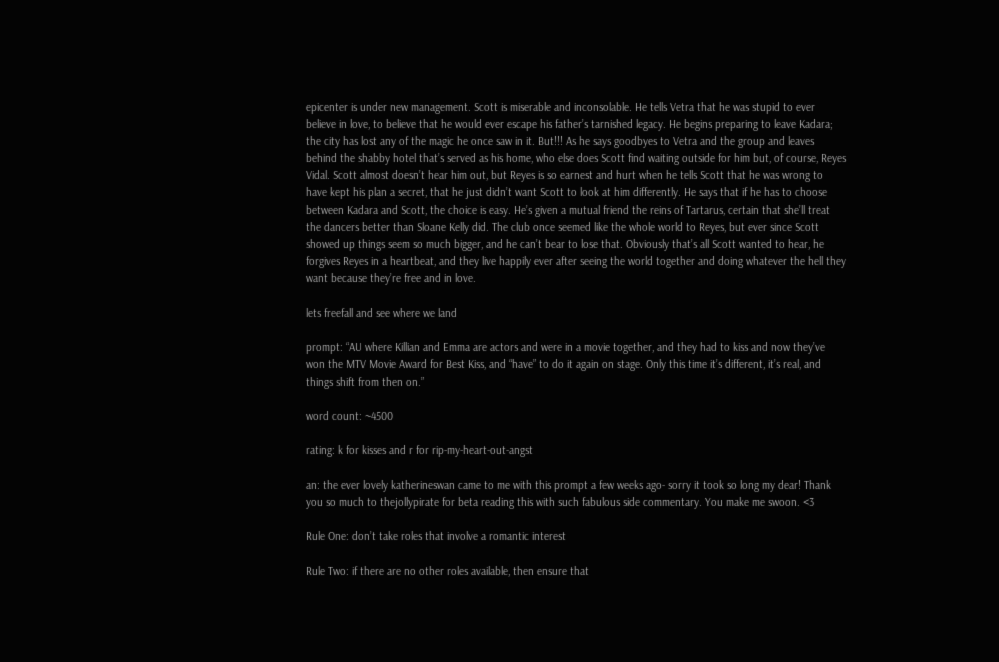epicenter is under new management. Scott is miserable and inconsolable. He tells Vetra that he was stupid to ever believe in love, to believe that he would ever escape his father’s tarnished legacy. He begins preparing to leave Kadara; the city has lost any of the magic he once saw in it. But!!! As he says goodbyes to Vetra and the group and leaves behind the shabby hotel that’s served as his home, who else does Scott find waiting outside for him but, of course, Reyes Vidal. Scott almost doesn’t hear him out, but Reyes is so earnest and hurt when he tells Scott that he was wrong to have kept his plan a secret, that he just didn’t want Scott to look at him differently. He says that if he has to choose between Kadara and Scott, the choice is easy. He’s given a mutual friend the reins of Tartarus, certain that she’ll treat the dancers better than Sloane Kelly did. The club once seemed like the whole world to Reyes, but ever since Scott showed up things seem so much bigger, and he can’t bear to lose that. Obviously that’s all Scott wanted to hear, he forgives Reyes in a heartbeat, and they live happily ever after seeing the world together and doing whatever the hell they want because they’re free and in love.

lets freefall and see where we land

prompt: “AU where Killian and Emma are actors and were in a movie together, and they had to kiss and now they’ve won the MTV Movie Award for Best Kiss, and “have” to do it again on stage. Only this time it’s different, it’s real, and things shift from then on.”

word count: ~4500

rating: k for kisses and r for rip-my-heart-out-angst

an: the ever lovely katherineswan came to me with this prompt a few weeks ago- sorry it took so long my dear! Thank you so much to thejollypirate for beta reading this with such fabulous side commentary. You make me swoon. <3

Rule One: don’t take roles that involve a romantic interest

Rule Two: if there are no other roles available, then ensure that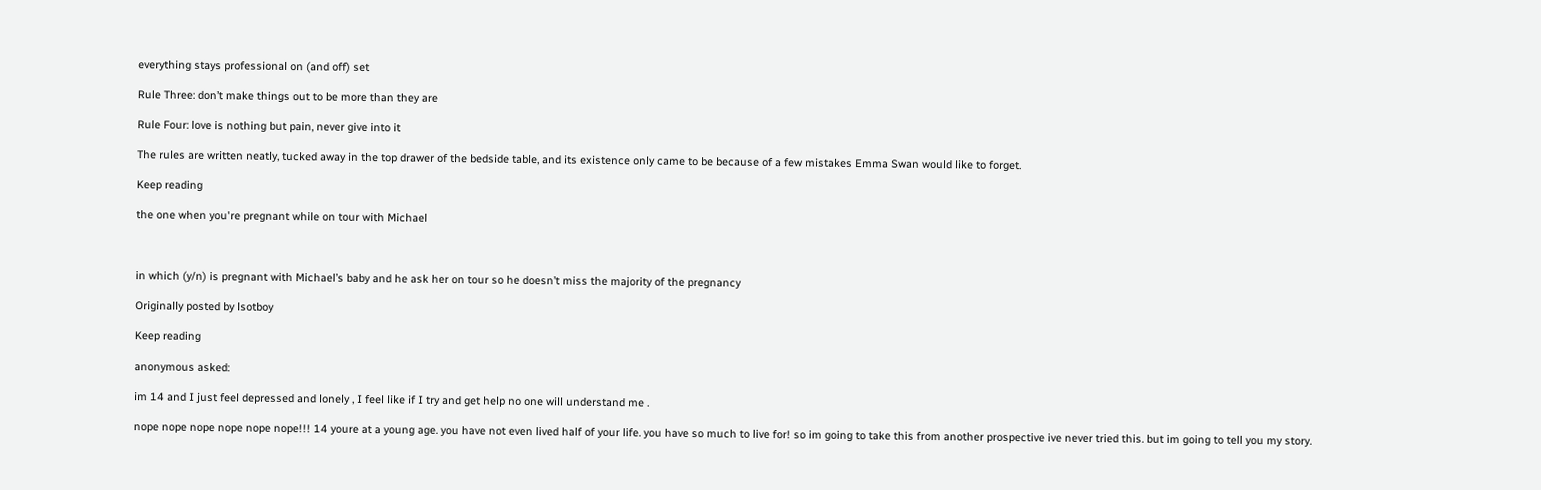everything stays professional on (and off) set

Rule Three: don’t make things out to be more than they are

Rule Four: love is nothing but pain, never give into it

The rules are written neatly, tucked away in the top drawer of the bedside table, and its existence only came to be because of a few mistakes Emma Swan would like to forget.

Keep reading

the one when you're pregnant while on tour with Michael



in which (y/n) is pregnant with Michael’s baby and he ask her on tour so he doesn’t miss the majority of the pregnancy

Originally posted by lsotboy

Keep reading

anonymous asked:

im 14 and I just feel depressed and lonely , I feel like if I try and get help no one will understand me .

nope nope nope nope nope nope!!! 14 youre at a young age. you have not even lived half of your life. you have so much to live for! so im going to take this from another prospective ive never tried this. but im going to tell you my story.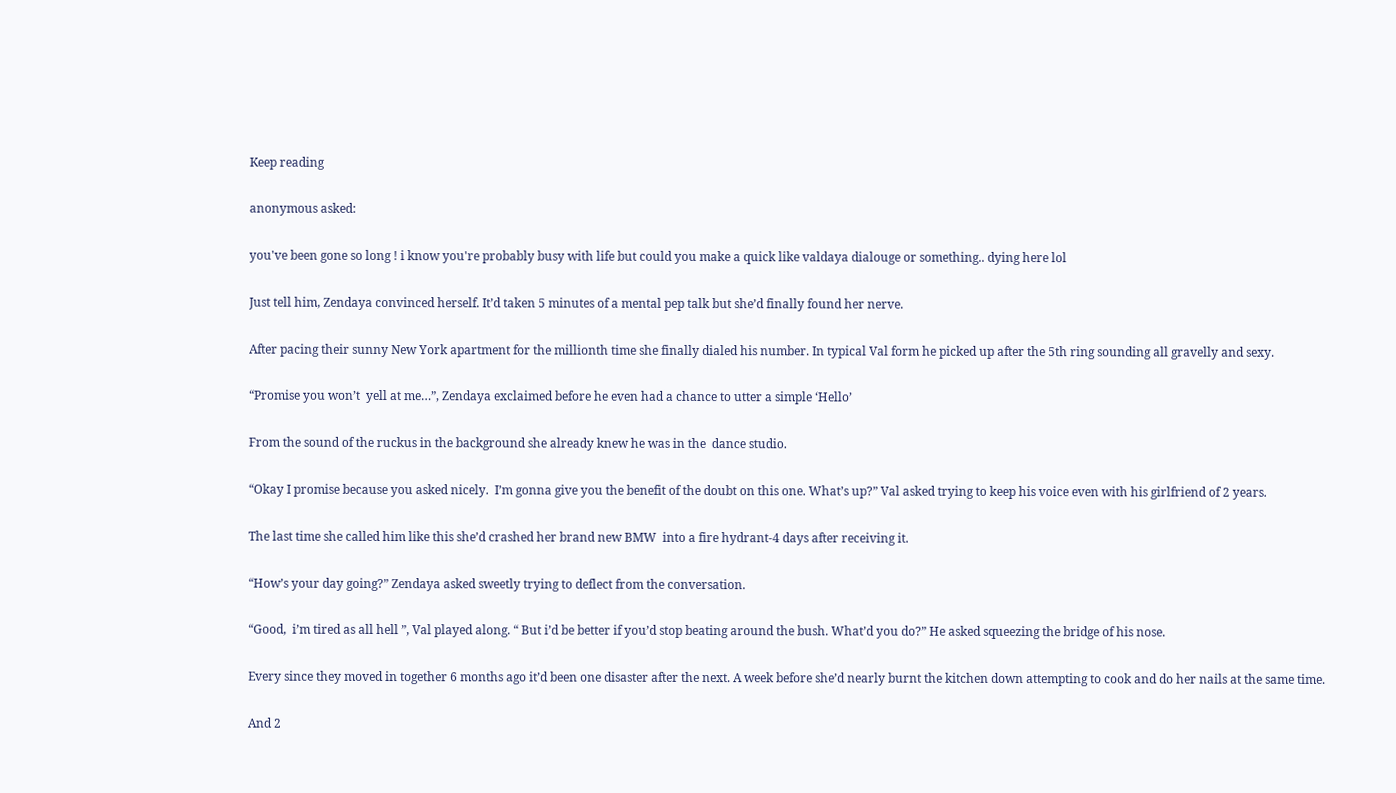Keep reading

anonymous asked:

you've been gone so long ! i know you're probably busy with life but could you make a quick like valdaya dialouge or something.. dying here lol

Just tell him, Zendaya convinced herself. It’d taken 5 minutes of a mental pep talk but she’d finally found her nerve.

After pacing their sunny New York apartment for the millionth time she finally dialed his number. In typical Val form he picked up after the 5th ring sounding all gravelly and sexy.

“Promise you won’t  yell at me…”, Zendaya exclaimed before he even had a chance to utter a simple ‘Hello’

From the sound of the ruckus in the background she already knew he was in the  dance studio.

“Okay I promise because you asked nicely.  I’m gonna give you the benefit of the doubt on this one. What’s up?” Val asked trying to keep his voice even with his girlfriend of 2 years.

The last time she called him like this she’d crashed her brand new BMW  into a fire hydrant-4 days after receiving it.

“How’s your day going?” Zendaya asked sweetly trying to deflect from the conversation.

“Good,  i’m tired as all hell ”, Val played along. “ But i’d be better if you’d stop beating around the bush. What’d you do?” He asked squeezing the bridge of his nose.

Every since they moved in together 6 months ago it’d been one disaster after the next. A week before she’d nearly burnt the kitchen down attempting to cook and do her nails at the same time.

And 2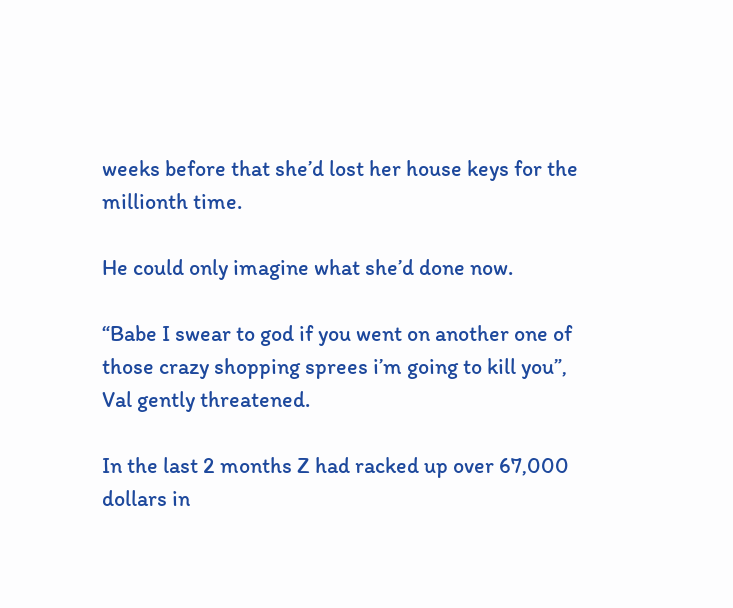weeks before that she’d lost her house keys for the millionth time.

He could only imagine what she’d done now.

“Babe I swear to god if you went on another one of those crazy shopping sprees i’m going to kill you”, Val gently threatened.

In the last 2 months Z had racked up over 67,000 dollars in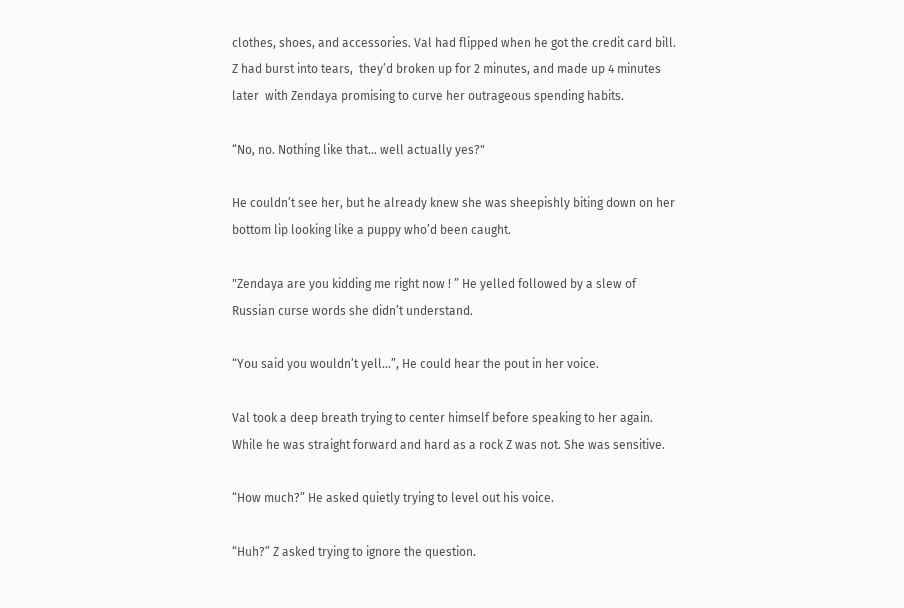clothes, shoes, and accessories. Val had flipped when he got the credit card bill. Z had burst into tears,  they’d broken up for 2 minutes, and made up 4 minutes later  with Zendaya promising to curve her outrageous spending habits.

“No, no. Nothing like that… well actually yes?"

He couldn’t see her, but he already knew she was sheepishly biting down on her bottom lip looking like a puppy who’d been caught.

"Zendaya are you kidding me right now ! ” He yelled followed by a slew of Russian curse words she didn’t understand.

“You said you wouldn’t yell…”, He could hear the pout in her voice.

Val took a deep breath trying to center himself before speaking to her again. While he was straight forward and hard as a rock Z was not. She was sensitive.

“How much?” He asked quietly trying to level out his voice.

“Huh?” Z asked trying to ignore the question.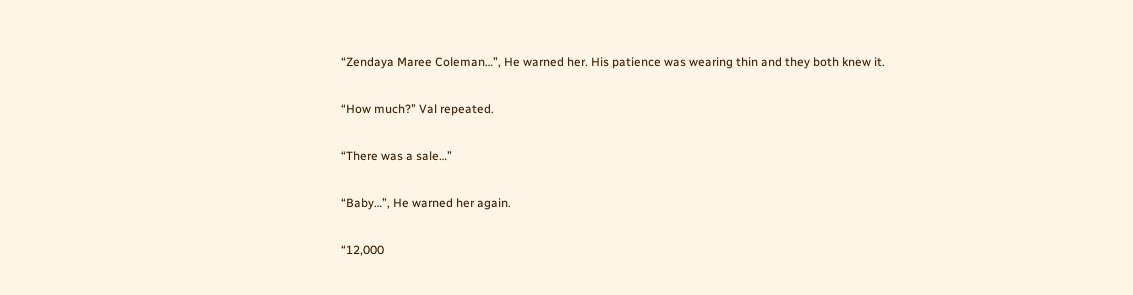“Zendaya Maree Coleman…”, He warned her. His patience was wearing thin and they both knew it.

“How much?” Val repeated.

“There was a sale…”

“Baby…”, He warned her again.

“12,000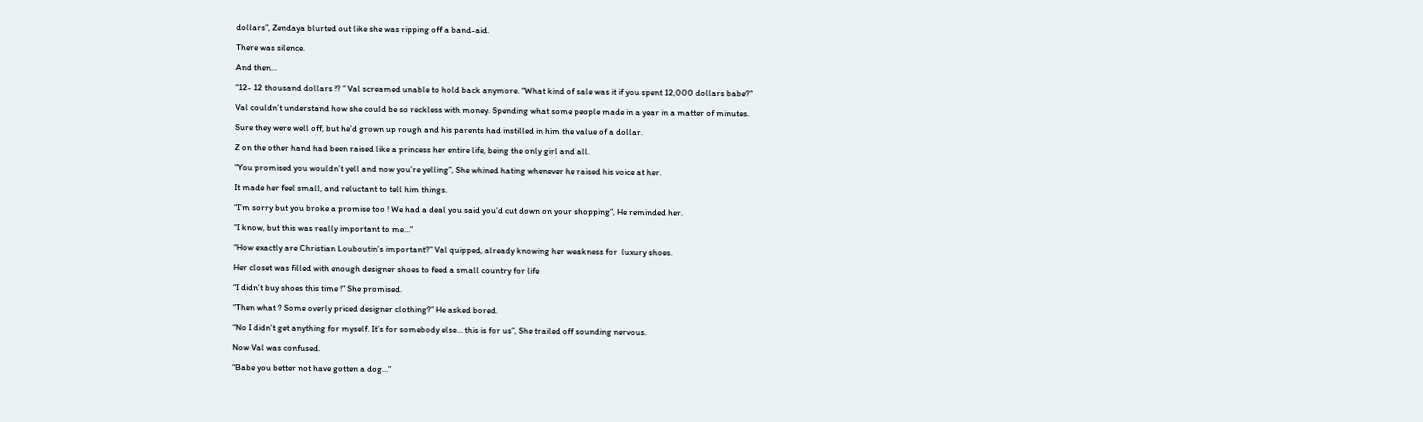dollars”, Zendaya blurted out like she was ripping off a band-aid.

There was silence.

And then…

“12- 12 thousand dollars !? ” Val screamed unable to hold back anymore. “What kind of sale was it if you spent 12,000 dollars babe?"

Val couldn’t understand how she could be so reckless with money. Spending what some people made in a year in a matter of minutes.

Sure they were well off, but he’d grown up rough and his parents had instilled in him the value of a dollar.

Z on the other hand had been raised like a princess her entire life, being the only girl and all.

"You promised you wouldn’t yell and now you’re yelling”, She whined hating whenever he raised his voice at her.

It made her feel small, and reluctant to tell him things.

“I’m sorry but you broke a promise too ! We had a deal you said you’d cut down on your shopping”, He reminded her.

“I know, but this was really important to me…”

“How exactly are Christian Louboutin’s important?” Val quipped, already knowing her weakness for  luxury shoes.

Her closet was filled with enough designer shoes to feed a small country for life

“I didn’t buy shoes this time !” She promised.

“Then what ? Some overly priced designer clothing?” He asked bored.

“No I didn’t get anything for myself. It’s for somebody else… this is for us”, She trailed off sounding nervous.

Now Val was confused.

“Babe you better not have gotten a dog…”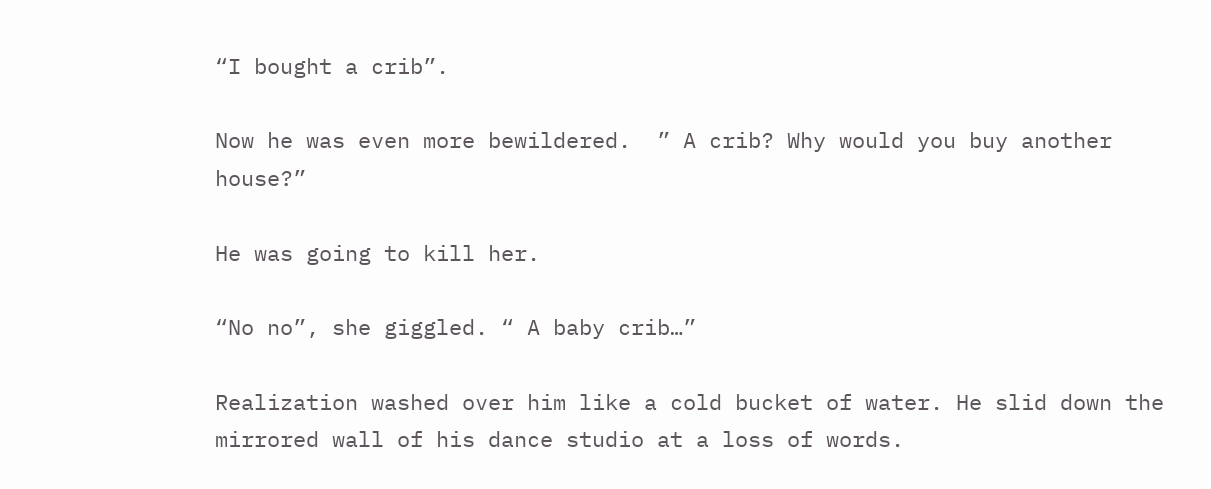“I bought a crib”.

Now he was even more bewildered.  ” A crib? Why would you buy another house?”

He was going to kill her.

“No no”, she giggled. “ A baby crib…”

Realization washed over him like a cold bucket of water. He slid down the mirrored wall of his dance studio at a loss of words.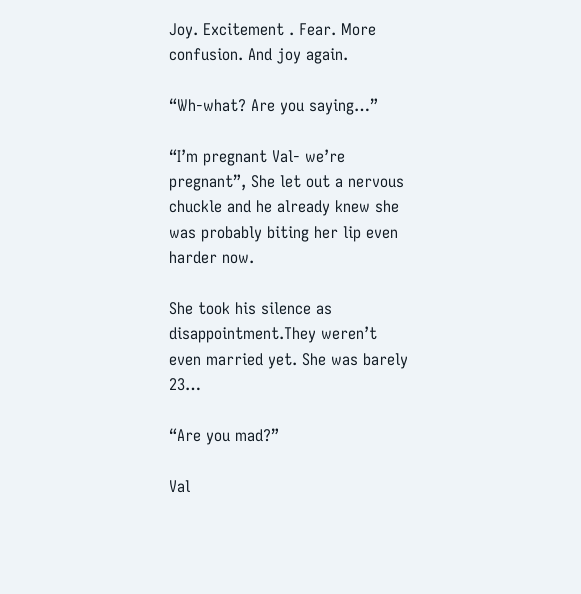Joy. Excitement . Fear. More confusion. And joy again.

“Wh-what? Are you saying…”

“I’m pregnant Val- we’re pregnant”, She let out a nervous chuckle and he already knew she was probably biting her lip even harder now.

She took his silence as disappointment.They weren’t even married yet. She was barely 23…

“Are you mad?”

Val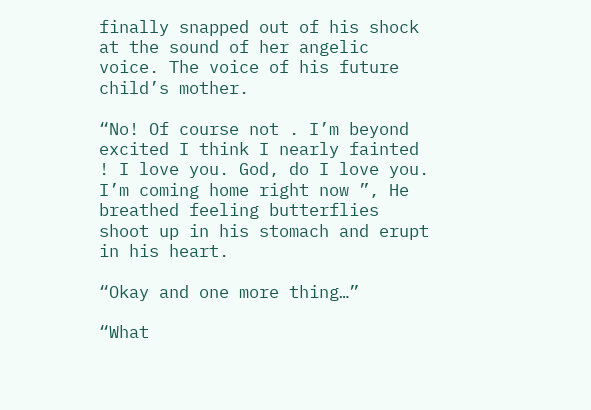finally snapped out of his shock at the sound of her angelic voice. The voice of his future child’s mother.

“No! Of course not . I’m beyond excited I think I nearly fainted ! I love you. God, do I love you. I’m coming home right now ”, He breathed feeling butterflies shoot up in his stomach and erupt in his heart.

“Okay and one more thing…”

“What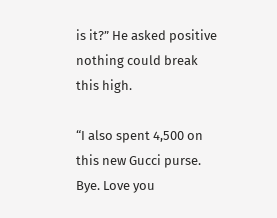is it?” He asked positive nothing could break this high.

“I also spent 4,500 on this new Gucci purse. Bye. Love you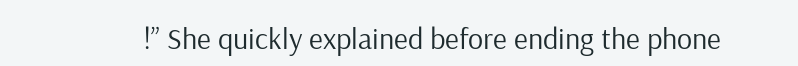!” She quickly explained before ending the phone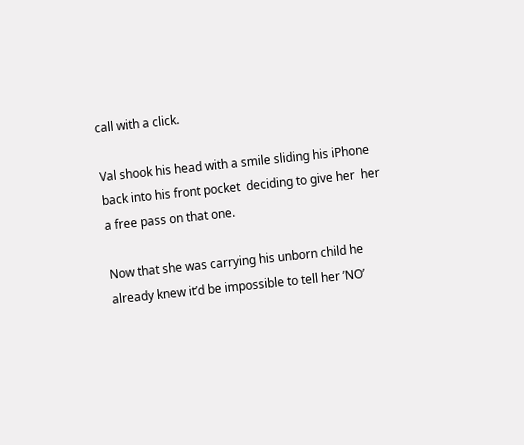call with a click.

Val shook his head with a smile sliding his iPhone back into his front pocket  deciding to give her  her a free pass on that one.

Now that she was carrying his unborn child he already knew it’d be impossible to tell her ’NO’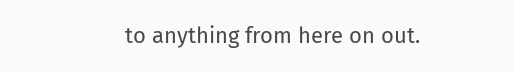to anything from here on out.